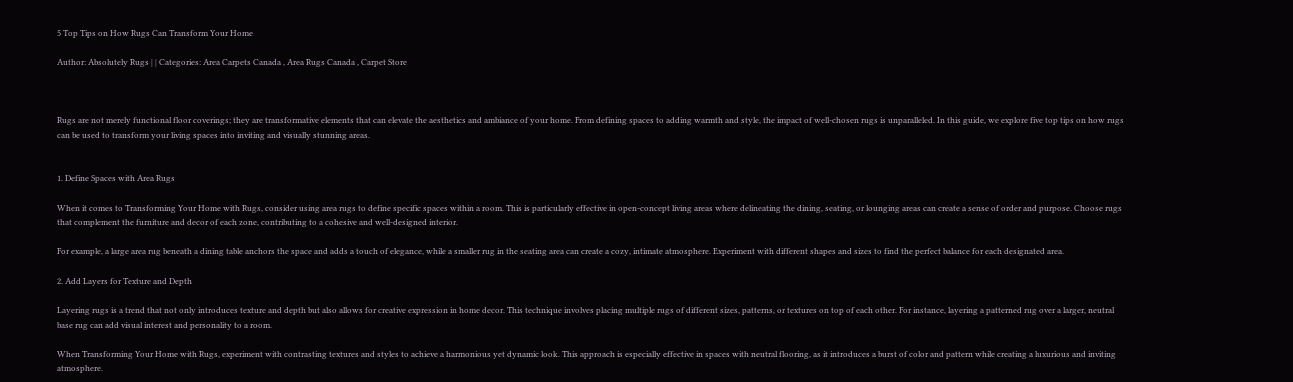5 Top Tips on How Rugs Can Transform Your Home

Author: Absolutely Rugs | | Categories: Area Carpets Canada , Area Rugs Canada , Carpet Store



Rugs are not merely functional floor coverings; they are transformative elements that can elevate the aesthetics and ambiance of your home. From defining spaces to adding warmth and style, the impact of well-chosen rugs is unparalleled. In this guide, we explore five top tips on how rugs can be used to transform your living spaces into inviting and visually stunning areas.


1. Define Spaces with Area Rugs

When it comes to Transforming Your Home with Rugs, consider using area rugs to define specific spaces within a room. This is particularly effective in open-concept living areas where delineating the dining, seating, or lounging areas can create a sense of order and purpose. Choose rugs that complement the furniture and decor of each zone, contributing to a cohesive and well-designed interior.

For example, a large area rug beneath a dining table anchors the space and adds a touch of elegance, while a smaller rug in the seating area can create a cozy, intimate atmosphere. Experiment with different shapes and sizes to find the perfect balance for each designated area.

2. Add Layers for Texture and Depth

Layering rugs is a trend that not only introduces texture and depth but also allows for creative expression in home decor. This technique involves placing multiple rugs of different sizes, patterns, or textures on top of each other. For instance, layering a patterned rug over a larger, neutral base rug can add visual interest and personality to a room.

When Transforming Your Home with Rugs, experiment with contrasting textures and styles to achieve a harmonious yet dynamic look. This approach is especially effective in spaces with neutral flooring, as it introduces a burst of color and pattern while creating a luxurious and inviting atmosphere.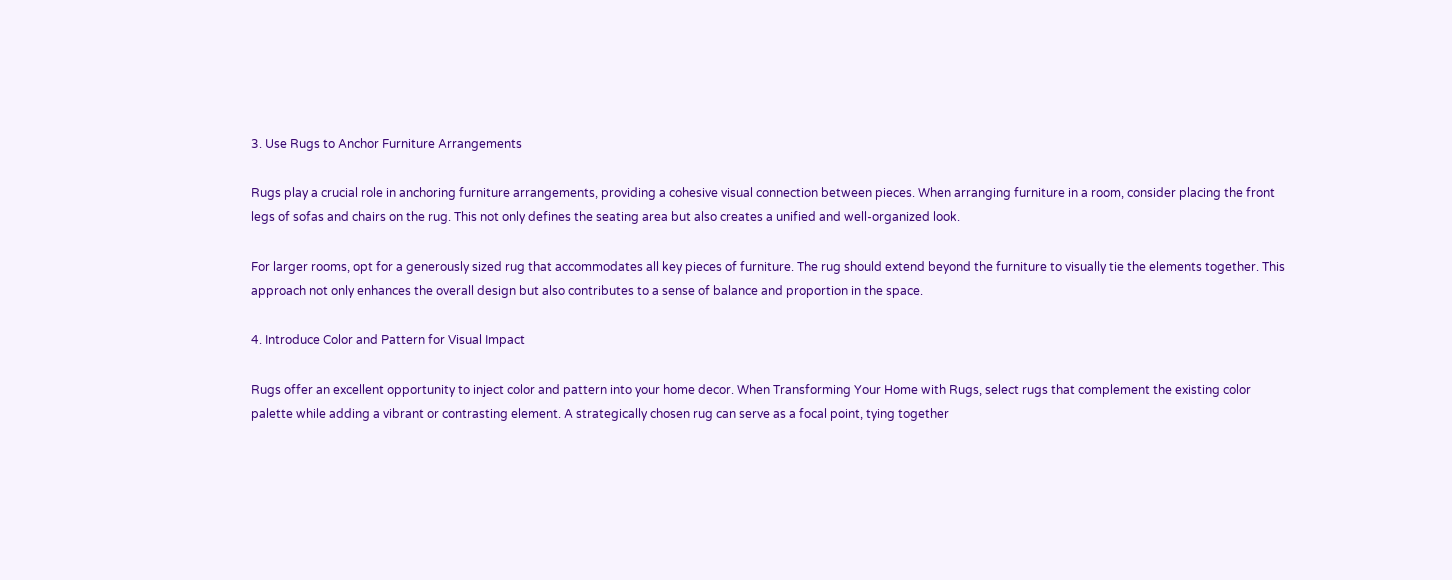3. Use Rugs to Anchor Furniture Arrangements

Rugs play a crucial role in anchoring furniture arrangements, providing a cohesive visual connection between pieces. When arranging furniture in a room, consider placing the front legs of sofas and chairs on the rug. This not only defines the seating area but also creates a unified and well-organized look.

For larger rooms, opt for a generously sized rug that accommodates all key pieces of furniture. The rug should extend beyond the furniture to visually tie the elements together. This approach not only enhances the overall design but also contributes to a sense of balance and proportion in the space.

4. Introduce Color and Pattern for Visual Impact

Rugs offer an excellent opportunity to inject color and pattern into your home decor. When Transforming Your Home with Rugs, select rugs that complement the existing color palette while adding a vibrant or contrasting element. A strategically chosen rug can serve as a focal point, tying together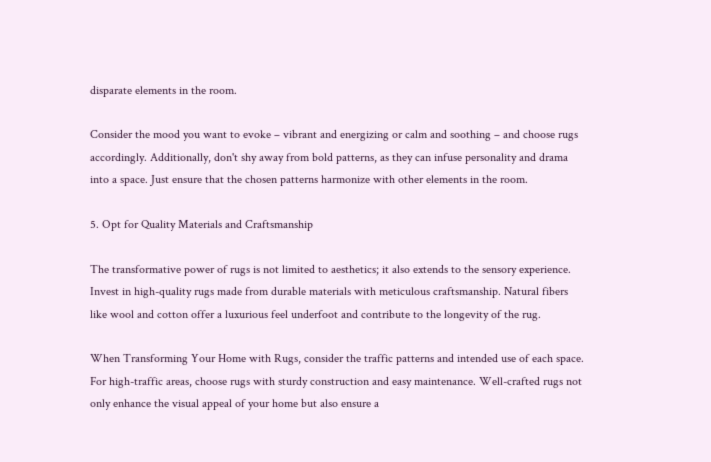disparate elements in the room.

Consider the mood you want to evoke – vibrant and energizing or calm and soothing – and choose rugs accordingly. Additionally, don't shy away from bold patterns, as they can infuse personality and drama into a space. Just ensure that the chosen patterns harmonize with other elements in the room.

5. Opt for Quality Materials and Craftsmanship

The transformative power of rugs is not limited to aesthetics; it also extends to the sensory experience. Invest in high-quality rugs made from durable materials with meticulous craftsmanship. Natural fibers like wool and cotton offer a luxurious feel underfoot and contribute to the longevity of the rug.

When Transforming Your Home with Rugs, consider the traffic patterns and intended use of each space. For high-traffic areas, choose rugs with sturdy construction and easy maintenance. Well-crafted rugs not only enhance the visual appeal of your home but also ensure a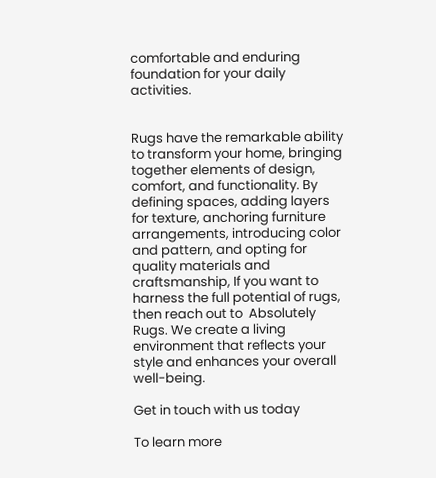comfortable and enduring foundation for your daily activities.


Rugs have the remarkable ability to transform your home, bringing together elements of design, comfort, and functionality. By defining spaces, adding layers for texture, anchoring furniture arrangements, introducing color and pattern, and opting for quality materials and craftsmanship, If you want to harness the full potential of rugs, then reach out to  Absolutely Rugs. We create a living environment that reflects your style and enhances your overall well-being.

Get in touch with us today

To learn more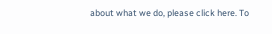about what we do, please click here. To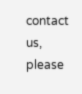contact us, please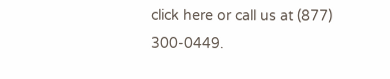click here or call us at (877) 300-0449.